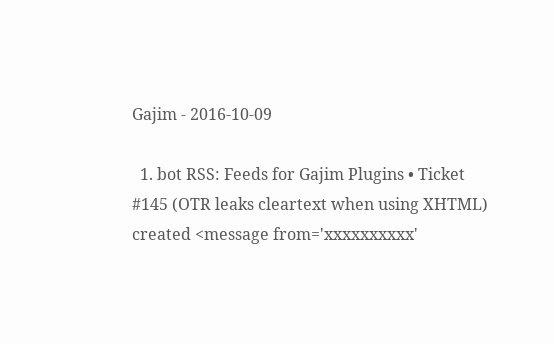Gajim - 2016-10-09

  1. bot RSS: Feeds for Gajim Plugins • Ticket #145 (OTR leaks cleartext when using XHTML) created <message from='xxxxxxxxxx'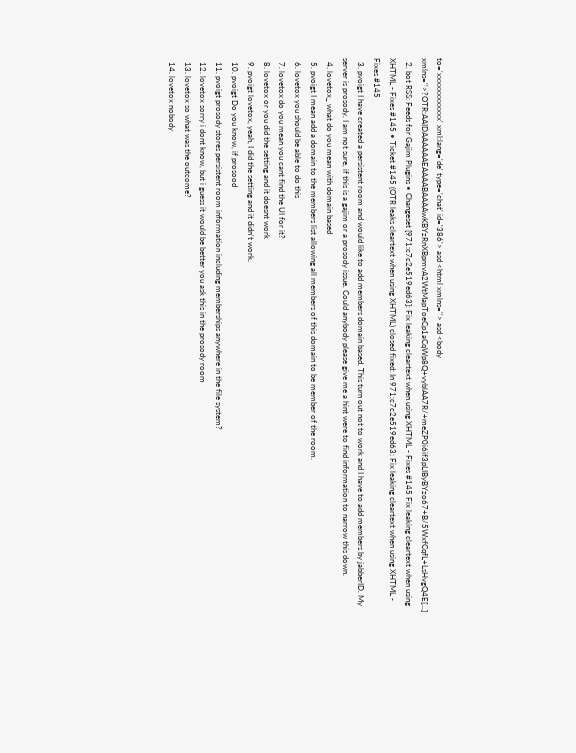to='xxxxxxxxxxxx' xml:lang='de' type='chat' id='386'> asd <html xmlns=''> asd <body xmlns=''>?OTR:AAIDAAAAAAEAAAABAAAAwKBYzRnXBpmvA2WtMapToeCp1aCqWp8Q+vyblAA7R/+meZP0i6if3pLIByBYzo67+B/5WxfCqfL+LsHvgQ4E[…]
  2. bot RSS: Feeds for Gajim Plugins • Changeset [971:c7c2e519ed63]: Fix leaking cleartext when using XHTML - Fixes #145 Fix leaking cleartext when using XHTML - Fixes #145 • Ticket #145 (OTR leaks cleartext when using XHTML) closed fixed: In 971:c7c2e519ed63: Fix leaking cleartext when using XHTML - Fixes #145
  3. pvoigt I have created a persistent room and would like to add members domain based. This turn out not to work and I have to add members by jabberID. My server is prosody. I am not sure, if this is a gajim or a prosody issue. Could anybody please give me a hint were to find information to narrow this down.
  4. lovetox_ what do you mean with domain based
  5. pvoigt I mean add a domain to the members list allowing all members of this domain to be member of the room.
  6. lovetox you should be able to do this
  7. lovetox do you mean you cant find the UI for it?
  8. lovetox or you did the setting and it doesnt work
  9. pvoigt lovetox, yeah, I did the setting and it didn't work.
  10. pvoigt Do you know, if prosood
  11. pvoigt prosody stores persistent room information including memberships anywhere in the file system?
  12. lovetox sorry i dont know, but i guess it would be better you ask this in the prosody room
  13. lovetox so what was the outcome?
  14. lovetox nobody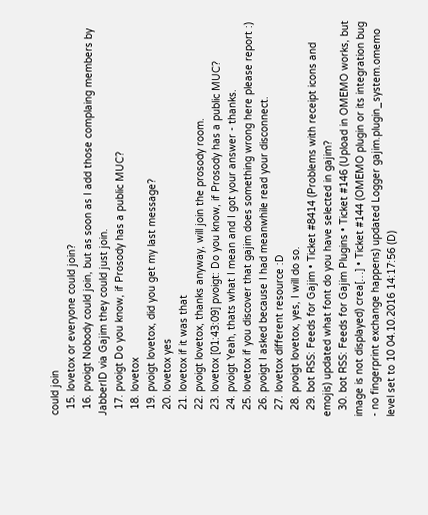could join
  15. lovetox or everyone could join?
  16. pvoigt Nobody could join, but as soon as I add those complaing members by JabberID via Gajim they could just join.
  17. pvoigt Do you know, if Prosody has a public MUC?
  18. lovetox
  19. pvoigt lovetox, did you get my last message?
  20. lovetox yes
  21. lovetox if it was that
  22. pvoigt lovetox, thanks anyway, will join the prosody room.
  23. lovetox [01:43:09] pvoigt: Do you know, if Prosody has a public MUC?
  24. pvoigt Yeah, thats what I mean and I got your answer - thanks.
  25. lovetox if you discover that gajim does something wrong here please report :)
  26. pvoigt I asked because I had meanwhile read your disconnect.
  27. lovetox different resource :D
  28. pvoigt lovetox, yes, I will do so.
  29. bot RSS: Feeds for Gajim • Ticket #8414 (Problems with receipt icons and emojis) updated what font do you have selected in gajim?
  30. bot RSS: Feeds for Gajim Plugins • Ticket #146 (Upload in OMEMO works, but image is not displayed) crea[…] • Ticket #144 (OMEMO plugin or its integration bug - no fingerprint exchange happens) updated Logger gajim.plugin_system.omemo level set to 10 04.10.2016 14:17:56 (D)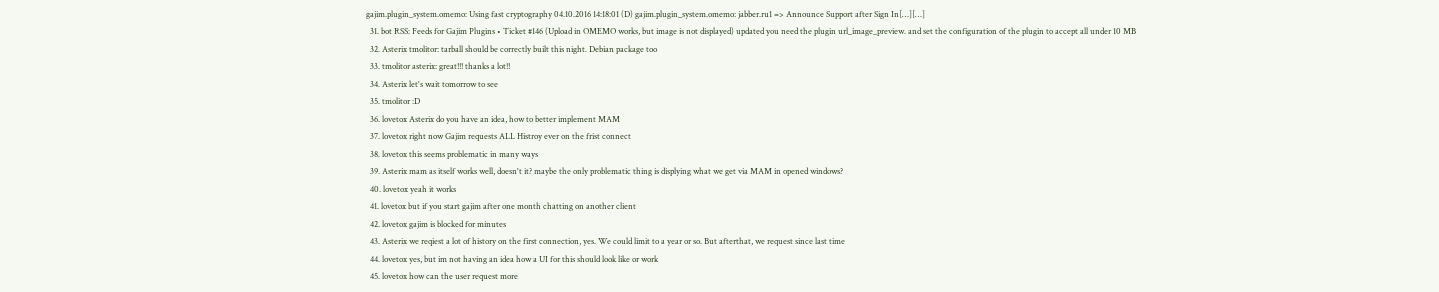gajim.plugin_system.omemo: Using fast cryptography 04.10.2016 14:18:01 (D) gajim.plugin_system.omemo: jabber.ru1 => Announce Support after Sign In[…][…]
  31. bot RSS: Feeds for Gajim Plugins • Ticket #146 (Upload in OMEMO works, but image is not displayed) updated you need the plugin url_image_preview. and set the configuration of the plugin to accept all under 10 MB
  32. Asterix tmolitor: tarball should be correctly built this night. Debian package too
  33. tmolitor asterix: great!!! thanks a lot!!
  34. Asterix let's wait tomorrow to see
  35. tmolitor :D
  36. lovetox Asterix do you have an idea, how to better implement MAM
  37. lovetox right now Gajim requests ALL Histroy ever on the frist connect
  38. lovetox this seems problematic in many ways
  39. Asterix mam as itself works well, doesn't it? maybe the only problematic thing is displying what we get via MAM in opened windows?
  40. lovetox yeah it works
  41. lovetox but if you start gajim after one month chatting on another client
  42. lovetox gajim is blocked for minutes
  43. Asterix we reqiest a lot of history on the first connection, yes. We could limit to a year or so. But afterthat, we request since last time
  44. lovetox yes, but im not having an idea how a UI for this should look like or work
  45. lovetox how can the user request more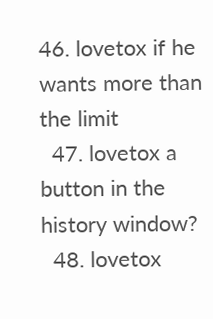46. lovetox if he wants more than the limit
  47. lovetox a button in the history window?
  48. lovetox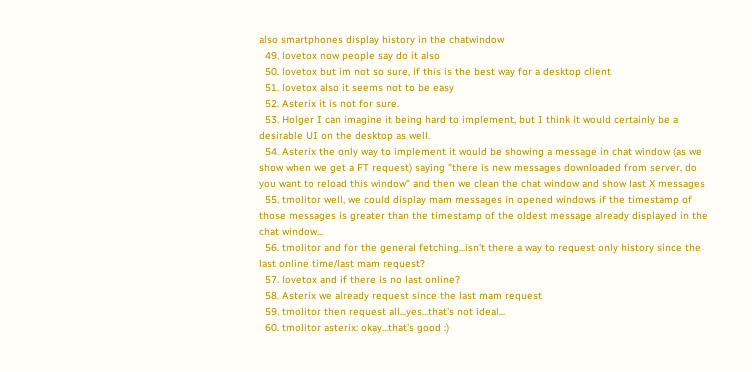also smartphones display history in the chatwindow
  49. lovetox now people say do it also
  50. lovetox but im not so sure, if this is the best way for a desktop client
  51. lovetox also it seems not to be easy
  52. Asterix it is not for sure.
  53. Holger I can imagine it being hard to implement, but I think it would certainly be a desirable UI on the desktop as well.
  54. Asterix the only way to implement it would be showing a message in chat window (as we show when we get a FT request) saying "there is new messages downloaded from server, do you want to reload this window" and then we clean the chat window and show last X messages
  55. tmolitor well, we could display mam messages in opened windows if the timestamp of those messages is greater than the timestamp of the oldest message already displayed in the chat window...
  56. tmolitor and for the general fetching...isn't there a way to request only history since the last online time/last mam request?
  57. lovetox and if there is no last online?
  58. Asterix we already request since the last mam request
  59. tmolitor then request all...yes...that's not ideal...
  60. tmolitor asterix: okay...that's good :)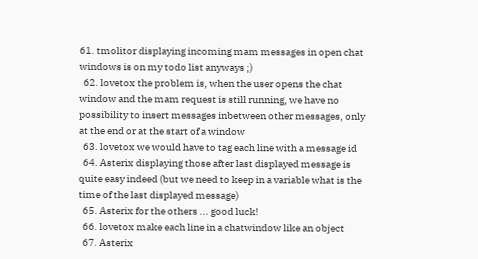61. tmolitor displaying incoming mam messages in open chat windows is on my todo list anyways ;)
  62. lovetox the problem is, when the user opens the chat window and the mam request is still running, we have no possibility to insert messages inbetween other messages, only at the end or at the start of a window
  63. lovetox we would have to tag each line with a message id
  64. Asterix displaying those after last displayed message is quite easy indeed (but we need to keep in a variable what is the time of the last displayed message)
  65. Asterix for the others ... good luck!
  66. lovetox make each line in a chatwindow like an object
  67. Asterix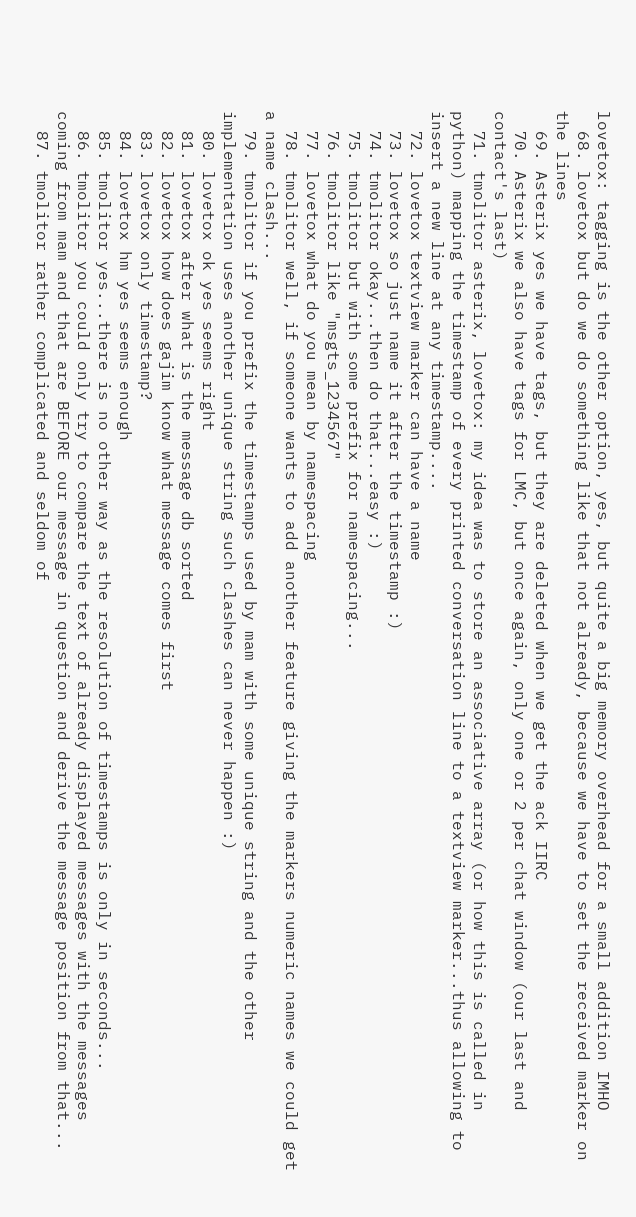lovetox: tagging is the other option, yes, but quite a big memory overhead for a small addition IMHO
  68. lovetox but do we do something like that not already, because we have to set the received marker on the lines
  69. Asterix yes we have tags, but they are deleted when we get the ack IIRC
  70. Asterix we also have tags for LMC, but once again, only one or 2 per chat window (our last and contact's last)
  71. tmolitor asterix, lovetox: my idea was to store an associative array (or how this is called in python) mapping the timestamp of every printed conversation line to a textview marker...thus allowing to insert a new line at any timestamp....
  72. lovetox textview marker can have a name
  73. lovetox so just name it after the timestamp :)
  74. tmolitor okay...then do that...easy :)
  75. tmolitor but with some prefix for namespacing...
  76. tmolitor like "msgts_1234567"
  77. lovetox what do you mean by namespacing
  78. tmolitor well, if someone wants to add another feature giving the markers numeric names we could get a name clash...
  79. tmolitor if you prefix the timestamps used by mam with some unique string and the other implementation uses another unique string such clashes can never happen :)
  80. lovetox ok yes seems right
  81. lovetox after what is the message db sorted
  82. lovetox how does gajim know what message comes first
  83. lovetox only timestamp?
  84. lovetox hm yes seems enough
  85. tmolitor yes...there is no other way as the resolution of timestamps is only in seconds...
  86. tmolitor you could only try to compare the text of already displayed messages with the messages coming from mam and that are BEFORE our message in question and derive the message position from that...
  87. tmolitor rather complicated and seldom of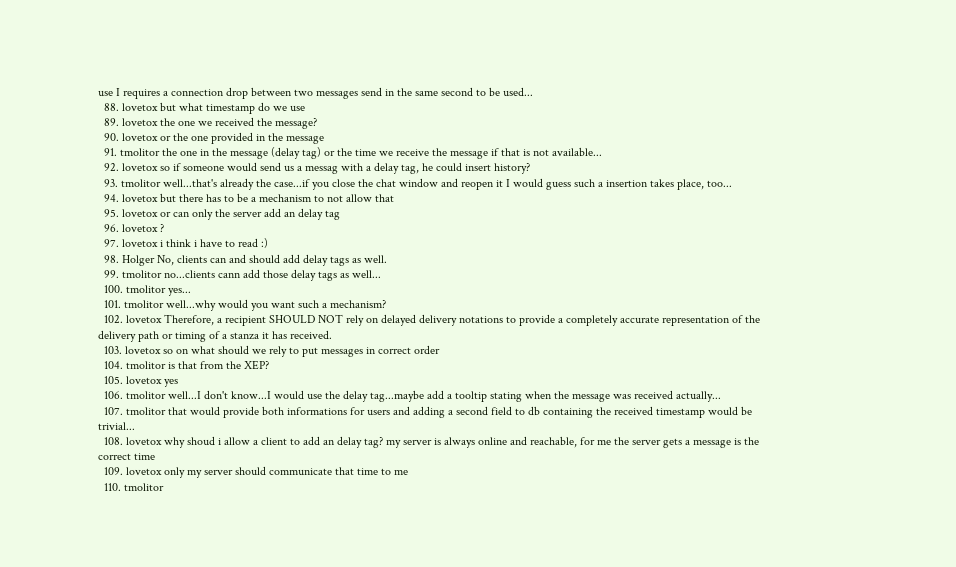use I requires a connection drop between two messages send in the same second to be used...
  88. lovetox but what timestamp do we use
  89. lovetox the one we received the message?
  90. lovetox or the one provided in the message
  91. tmolitor the one in the message (delay tag) or the time we receive the message if that is not available...
  92. lovetox so if someone would send us a messag with a delay tag, he could insert history?
  93. tmolitor well...that's already the case...if you close the chat window and reopen it I would guess such a insertion takes place, too...
  94. lovetox but there has to be a mechanism to not allow that
  95. lovetox or can only the server add an delay tag
  96. lovetox ?
  97. lovetox i think i have to read :)
  98. Holger No, clients can and should add delay tags as well.
  99. tmolitor no...clients cann add those delay tags as well...
  100. tmolitor yes...
  101. tmolitor well...why would you want such a mechanism?
  102. lovetox Therefore, a recipient SHOULD NOT rely on delayed delivery notations to provide a completely accurate representation of the delivery path or timing of a stanza it has received.
  103. lovetox so on what should we rely to put messages in correct order
  104. tmolitor is that from the XEP?
  105. lovetox yes
  106. tmolitor well...I don't know...I would use the delay tag...maybe add a tooltip stating when the message was received actually...
  107. tmolitor that would provide both informations for users and adding a second field to db containing the received timestamp would be trivial...
  108. lovetox why shoud i allow a client to add an delay tag? my server is always online and reachable, for me the server gets a message is the correct time
  109. lovetox only my server should communicate that time to me
  110. tmolitor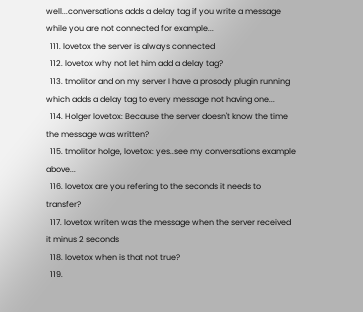well...conversations adds a delay tag if you write a message while you are not connected for example...
  111. lovetox the server is always connected
  112. lovetox why not let him add a delay tag?
  113. tmolitor and on my server I have a prosody plugin running which adds a delay tag to every message not having one...
  114. Holger lovetox: Because the server doesn't know the time the message was written?
  115. tmolitor holge, lovetox: yes..see my conversations example above...
  116. lovetox are you refering to the seconds it needs to transfer?
  117. lovetox writen was the message when the server received it minus 2 seconds
  118. lovetox when is that not true?
  119.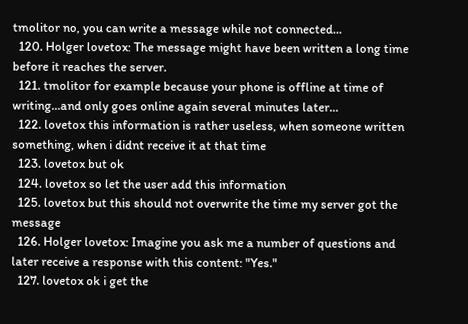tmolitor no, you can write a message while not connected...
  120. Holger lovetox: The message might have been written a long time before it reaches the server.
  121. tmolitor for example because your phone is offline at time of writing...and only goes online again several minutes later...
  122. lovetox this information is rather useless, when someone written something, when i didnt receive it at that time
  123. lovetox but ok
  124. lovetox so let the user add this information
  125. lovetox but this should not overwrite the time my server got the message
  126. Holger lovetox: Imagine you ask me a number of questions and later receive a response with this content: "Yes."
  127. lovetox ok i get the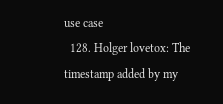use case
  128. Holger lovetox: The timestamp added by my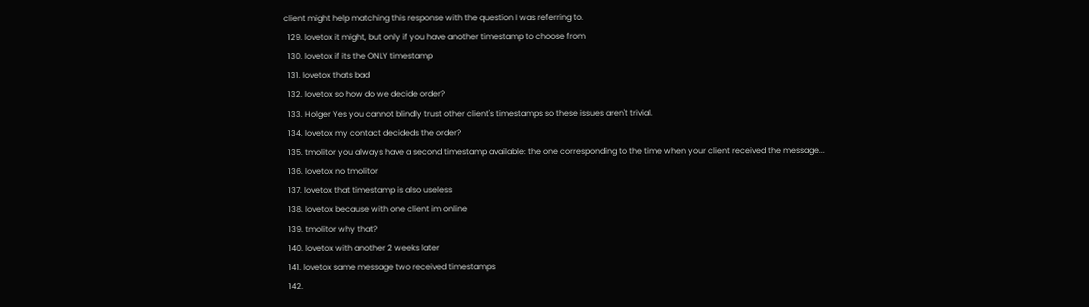client might help matching this response with the question I was referring to.
  129. lovetox it might, but only if you have another timestamp to choose from
  130. lovetox if its the ONLY timestamp
  131. lovetox thats bad
  132. lovetox so how do we decide order?
  133. Holger Yes you cannot blindly trust other client's timestamps so these issues aren't trivial.
  134. lovetox my contact decideds the order?
  135. tmolitor you always have a second timestamp available: the one corresponding to the time when your client received the message...
  136. lovetox no tmolitor
  137. lovetox that timestamp is also useless
  138. lovetox because with one client im online
  139. tmolitor why that?
  140. lovetox with another 2 weeks later
  141. lovetox same message two received timestamps
  142.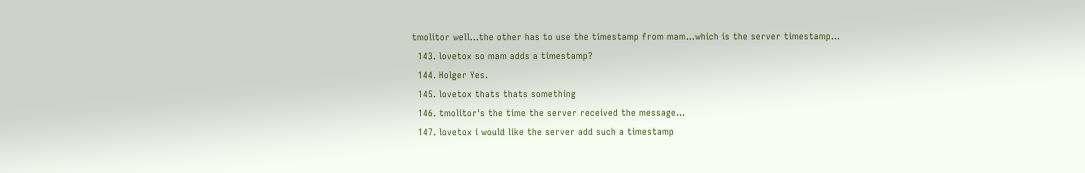tmolitor well...the other has to use the timestamp from mam...which is the server timestamp...
  143. lovetox so mam adds a timestamp?
  144. Holger Yes.
  145. lovetox thats thats something
  146. tmolitor's the time the server received the message...
  147. lovetox i would like the server add such a timestamp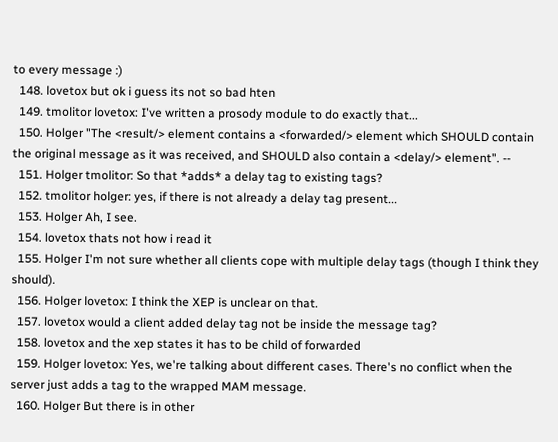to every message :)
  148. lovetox but ok i guess its not so bad hten
  149. tmolitor lovetox: I've written a prosody module to do exactly that...
  150. Holger "The <result/> element contains a <forwarded/> element which SHOULD contain the original message as it was received, and SHOULD also contain a <delay/> element". --
  151. Holger tmolitor: So that *adds* a delay tag to existing tags?
  152. tmolitor holger: yes, if there is not already a delay tag present...
  153. Holger Ah, I see.
  154. lovetox thats not how i read it
  155. Holger I'm not sure whether all clients cope with multiple delay tags (though I think they should).
  156. Holger lovetox: I think the XEP is unclear on that.
  157. lovetox would a client added delay tag not be inside the message tag?
  158. lovetox and the xep states it has to be child of forwarded
  159. Holger lovetox: Yes, we're talking about different cases. There's no conflict when the server just adds a tag to the wrapped MAM message.
  160. Holger But there is in other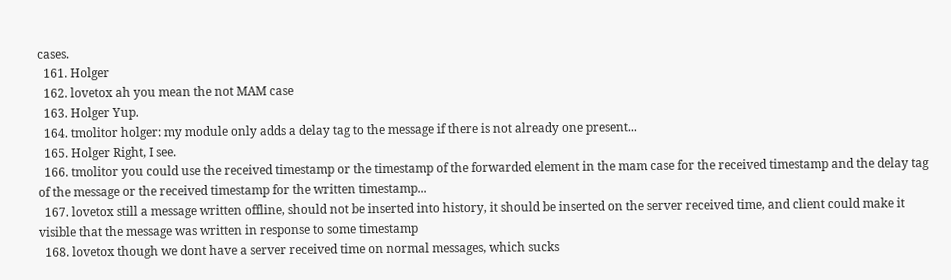cases.
  161. Holger
  162. lovetox ah you mean the not MAM case
  163. Holger Yup.
  164. tmolitor holger: my module only adds a delay tag to the message if there is not already one present...
  165. Holger Right, I see.
  166. tmolitor you could use the received timestamp or the timestamp of the forwarded element in the mam case for the received timestamp and the delay tag of the message or the received timestamp for the written timestamp...
  167. lovetox still a message written offline, should not be inserted into history, it should be inserted on the server received time, and client could make it visible that the message was written in response to some timestamp
  168. lovetox though we dont have a server received time on normal messages, which sucks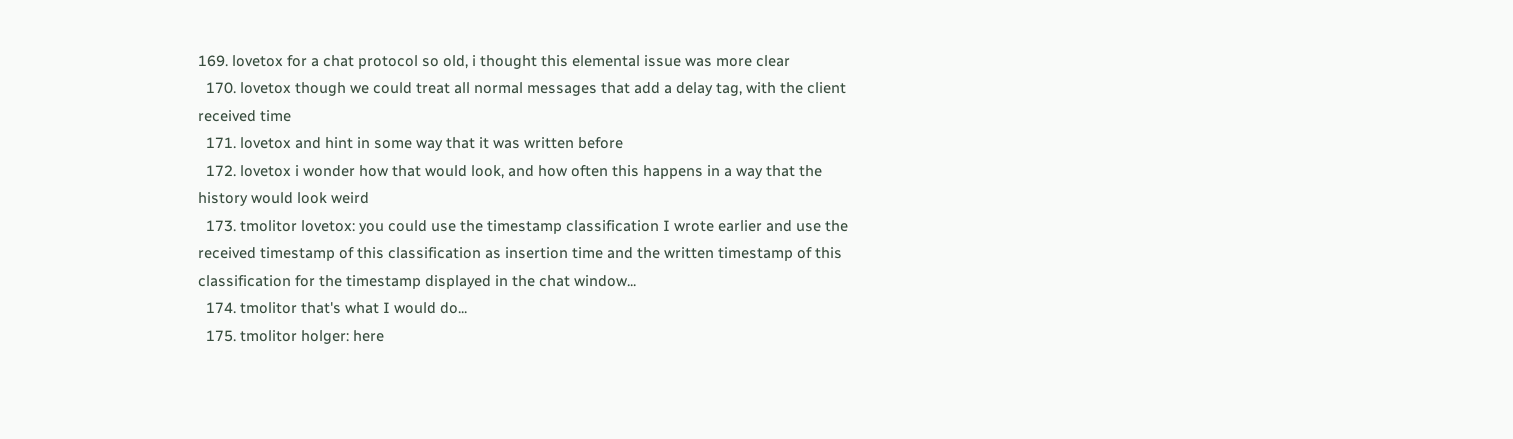169. lovetox for a chat protocol so old, i thought this elemental issue was more clear
  170. lovetox though we could treat all normal messages that add a delay tag, with the client received time
  171. lovetox and hint in some way that it was written before
  172. lovetox i wonder how that would look, and how often this happens in a way that the history would look weird
  173. tmolitor lovetox: you could use the timestamp classification I wrote earlier and use the received timestamp of this classification as insertion time and the written timestamp of this classification for the timestamp displayed in the chat window...
  174. tmolitor that's what I would do...
  175. tmolitor holger: here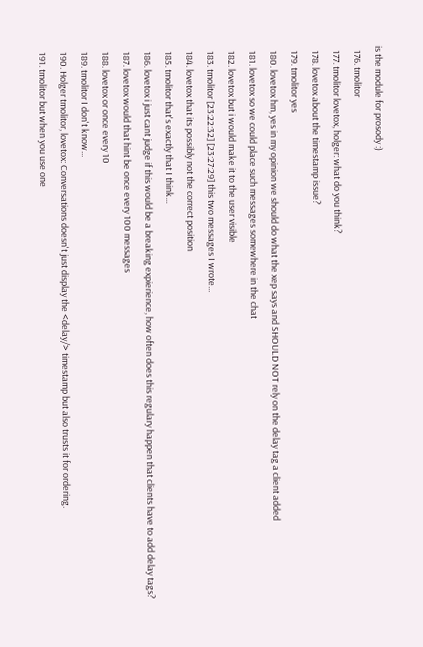is the module for prosody :)
  176. tmolitor
  177. tmolitor lovetox, holger: what do you think?
  178. lovetox about the timestamp issue?
  179. tmolitor yes
  180. lovetox hm, yes in my opinion we should do what the xep says and SHOULD NOT rely on the delay tag a client added
  181. lovetox so we could place such messages somewhere in the chat
  182. lovetox but i would make it to the user visible
  183. tmolitor [23:22:32] [23:27:29] this two messages I wrote...
  184. lovetox that its possibly not the correct position
  185. tmolitor that's exactly that I think...
  186. lovetox i just cant judge if this would be a breaking expierience, how often does this regulary happen that clients have to add delay tags?
  187. lovetox would that hint be once every 100 messages
  188. lovetox or once every 10
  189. tmolitor I don't know...
  190. Holger tmolitor, lovetox: Conversations doesn't just display the <delay/> timestamp but also trusts it for ordering.
  191. tmolitor but when you use one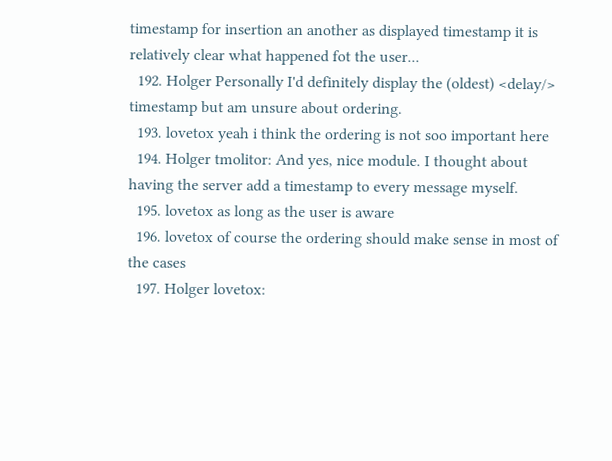timestamp for insertion an another as displayed timestamp it is relatively clear what happened fot the user...
  192. Holger Personally I'd definitely display the (oldest) <delay/> timestamp but am unsure about ordering.
  193. lovetox yeah i think the ordering is not soo important here
  194. Holger tmolitor: And yes, nice module. I thought about having the server add a timestamp to every message myself.
  195. lovetox as long as the user is aware
  196. lovetox of course the ordering should make sense in most of the cases
  197. Holger lovetox: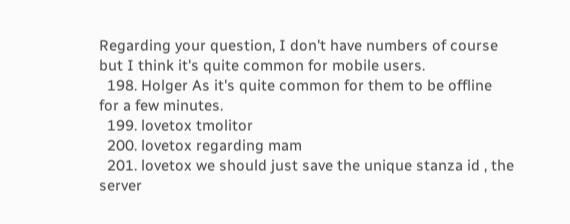Regarding your question, I don't have numbers of course but I think it's quite common for mobile users.
  198. Holger As it's quite common for them to be offline for a few minutes.
  199. lovetox tmolitor
  200. lovetox regarding mam
  201. lovetox we should just save the unique stanza id , the server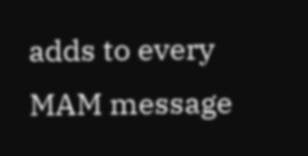adds to every MAM message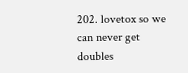202. lovetox so we can never get doubles